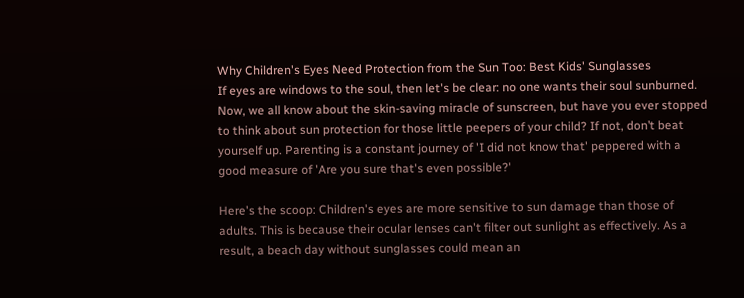Why Children's Eyes Need Protection from the Sun Too: Best Kids' Sunglasses
If eyes are windows to the soul, then let's be clear: no one wants their soul sunburned. Now, we all know about the skin-saving miracle of sunscreen, but have you ever stopped to think about sun protection for those little peepers of your child? If not, don’t beat yourself up. Parenting is a constant journey of 'I did not know that' peppered with a good measure of 'Are you sure that's even possible?'

Here's the scoop: Children's eyes are more sensitive to sun damage than those of adults. This is because their ocular lenses can't filter out sunlight as effectively. As a result, a beach day without sunglasses could mean an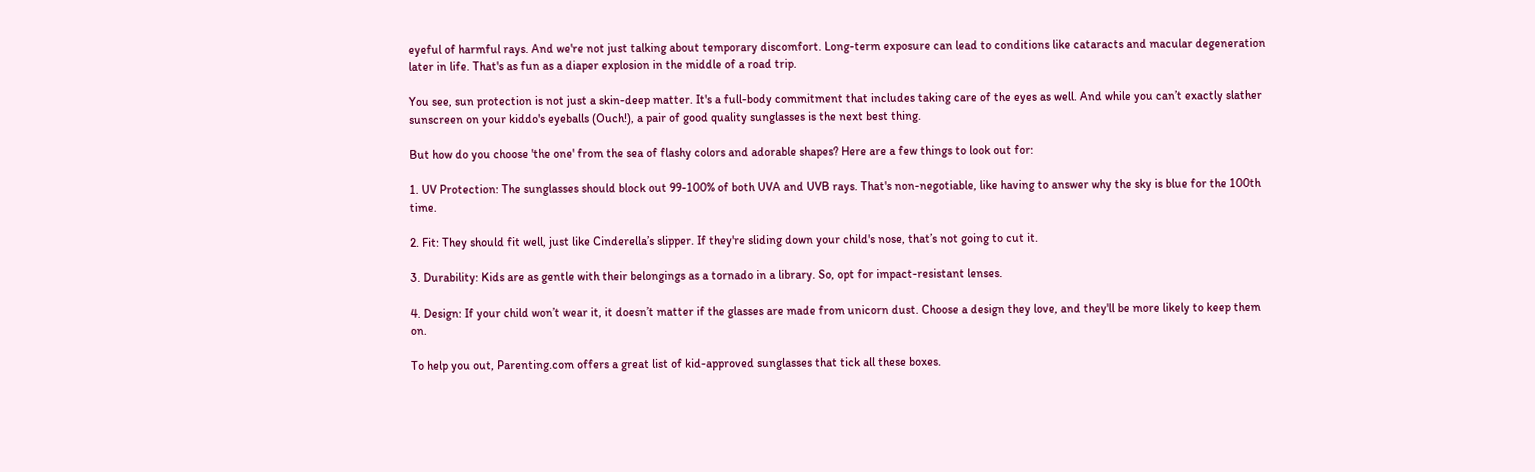eyeful of harmful rays. And we're not just talking about temporary discomfort. Long-term exposure can lead to conditions like cataracts and macular degeneration later in life. That's as fun as a diaper explosion in the middle of a road trip.

You see, sun protection is not just a skin-deep matter. It's a full-body commitment that includes taking care of the eyes as well. And while you can’t exactly slather sunscreen on your kiddo's eyeballs (Ouch!), a pair of good quality sunglasses is the next best thing.

But how do you choose 'the one' from the sea of flashy colors and adorable shapes? Here are a few things to look out for:

1. UV Protection: The sunglasses should block out 99-100% of both UVA and UVB rays. That's non-negotiable, like having to answer why the sky is blue for the 100th time.

2. Fit: They should fit well, just like Cinderella’s slipper. If they're sliding down your child's nose, that’s not going to cut it.

3. Durability: Kids are as gentle with their belongings as a tornado in a library. So, opt for impact-resistant lenses.

4. Design: If your child won’t wear it, it doesn’t matter if the glasses are made from unicorn dust. Choose a design they love, and they'll be more likely to keep them on.

To help you out, Parenting.com offers a great list of kid-approved sunglasses that tick all these boxes.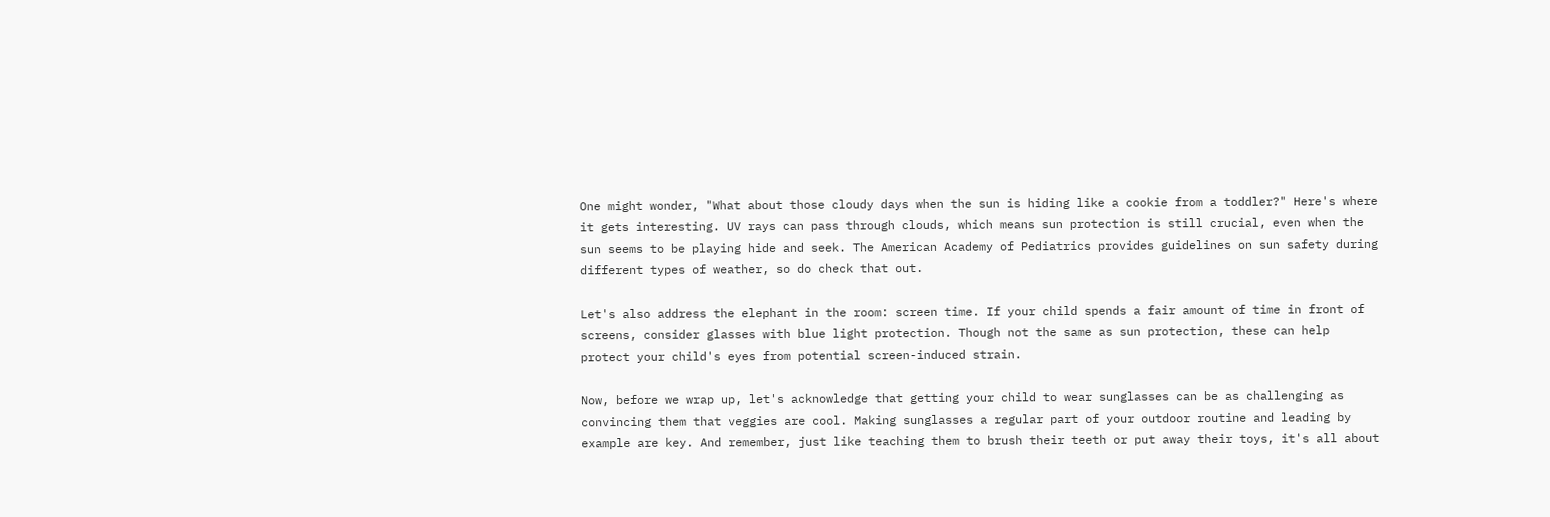One might wonder, "What about those cloudy days when the sun is hiding like a cookie from a toddler?" Here's where it gets interesting. UV rays can pass through clouds, which means sun protection is still crucial, even when the sun seems to be playing hide and seek. The American Academy of Pediatrics provides guidelines on sun safety during different types of weather, so do check that out.

Let's also address the elephant in the room: screen time. If your child spends a fair amount of time in front of screens, consider glasses with blue light protection. Though not the same as sun protection, these can help protect your child's eyes from potential screen-induced strain.

Now, before we wrap up, let's acknowledge that getting your child to wear sunglasses can be as challenging as convincing them that veggies are cool. Making sunglasses a regular part of your outdoor routine and leading by example are key. And remember, just like teaching them to brush their teeth or put away their toys, it's all about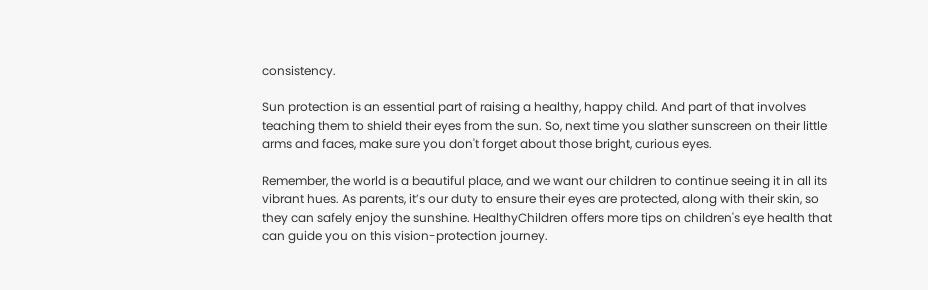consistency.

Sun protection is an essential part of raising a healthy, happy child. And part of that involves teaching them to shield their eyes from the sun. So, next time you slather sunscreen on their little arms and faces, make sure you don't forget about those bright, curious eyes.

Remember, the world is a beautiful place, and we want our children to continue seeing it in all its vibrant hues. As parents, it’s our duty to ensure their eyes are protected, along with their skin, so they can safely enjoy the sunshine. HealthyChildren offers more tips on children's eye health that can guide you on this vision-protection journey.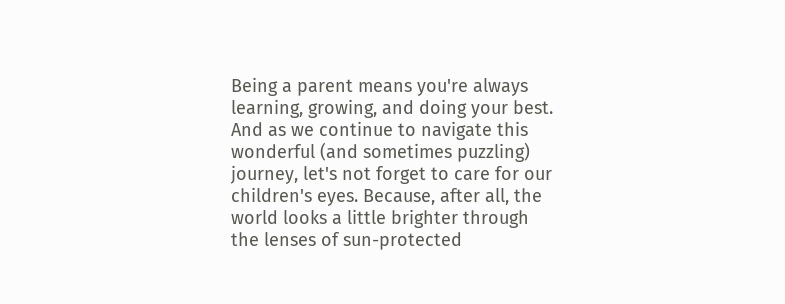Being a parent means you're always learning, growing, and doing your best. And as we continue to navigate this wonderful (and sometimes puzzling) journey, let's not forget to care for our children's eyes. Because, after all, the world looks a little brighter through the lenses of sun-protected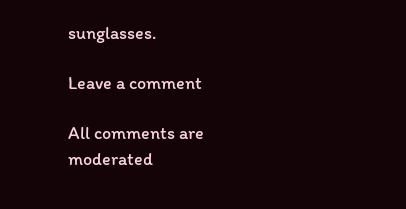sunglasses.

Leave a comment

All comments are moderated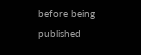before being published